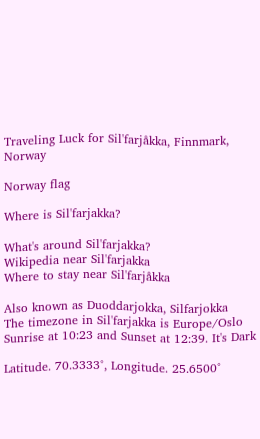Traveling Luck for Sil'farjåkka, Finnmark, Norway

Norway flag

Where is Sil'farjakka?

What's around Sil'farjakka?
Wikipedia near Sil'farjakka
Where to stay near Sil'farjåkka

Also known as Duoddarjokka, Silfarjokka
The timezone in Sil'farjakka is Europe/Oslo
Sunrise at 10:23 and Sunset at 12:39. It's Dark

Latitude. 70.3333°, Longitude. 25.6500°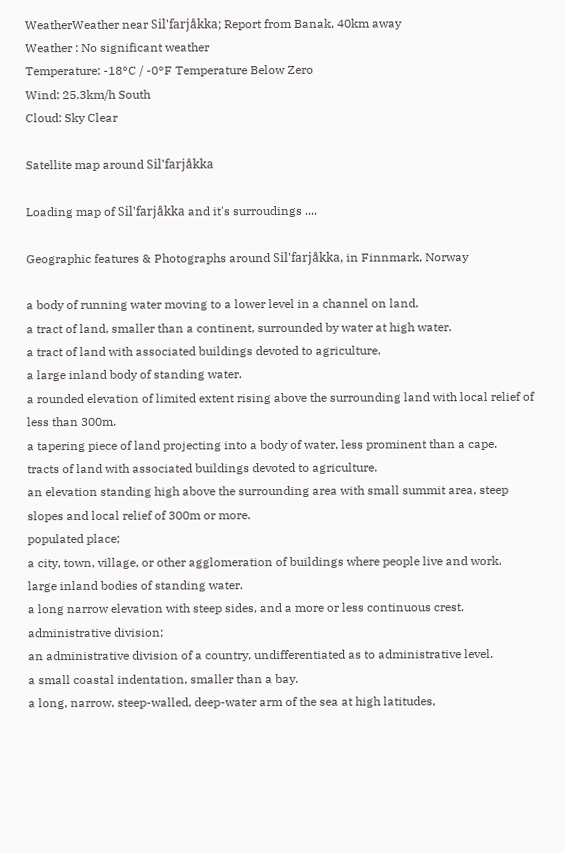WeatherWeather near Sil'farjåkka; Report from Banak, 40km away
Weather : No significant weather
Temperature: -18°C / -0°F Temperature Below Zero
Wind: 25.3km/h South
Cloud: Sky Clear

Satellite map around Sil'farjåkka

Loading map of Sil'farjåkka and it's surroudings ....

Geographic features & Photographs around Sil'farjåkka, in Finnmark, Norway

a body of running water moving to a lower level in a channel on land.
a tract of land, smaller than a continent, surrounded by water at high water.
a tract of land with associated buildings devoted to agriculture.
a large inland body of standing water.
a rounded elevation of limited extent rising above the surrounding land with local relief of less than 300m.
a tapering piece of land projecting into a body of water, less prominent than a cape.
tracts of land with associated buildings devoted to agriculture.
an elevation standing high above the surrounding area with small summit area, steep slopes and local relief of 300m or more.
populated place;
a city, town, village, or other agglomeration of buildings where people live and work.
large inland bodies of standing water.
a long narrow elevation with steep sides, and a more or less continuous crest.
administrative division;
an administrative division of a country, undifferentiated as to administrative level.
a small coastal indentation, smaller than a bay.
a long, narrow, steep-walled, deep-water arm of the sea at high latitudes,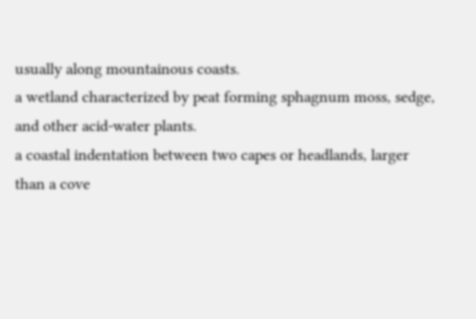usually along mountainous coasts.
a wetland characterized by peat forming sphagnum moss, sedge, and other acid-water plants.
a coastal indentation between two capes or headlands, larger than a cove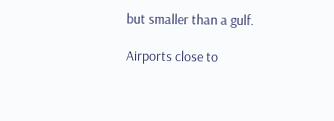but smaller than a gulf.

Airports close to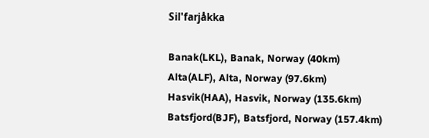Sil'farjåkka

Banak(LKL), Banak, Norway (40km)
Alta(ALF), Alta, Norway (97.6km)
Hasvik(HAA), Hasvik, Norway (135.6km)
Batsfjord(BJF), Batsfjord, Norway (157.4km)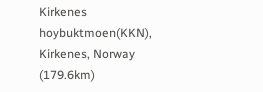Kirkenes hoybuktmoen(KKN), Kirkenes, Norway (179.6km)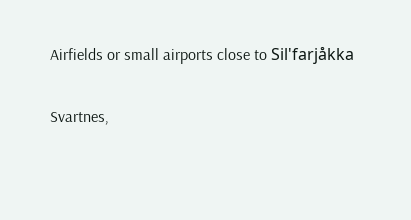Airfields or small airports close to Sil'farjåkka

Svartnes,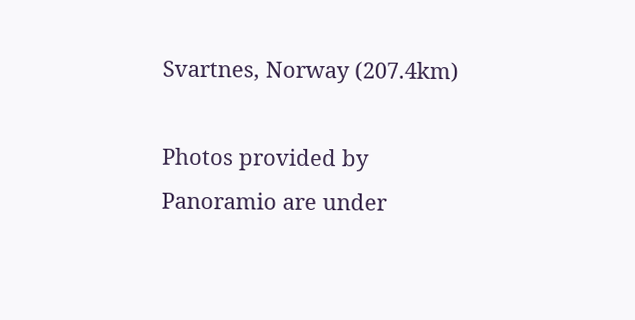Svartnes, Norway (207.4km)

Photos provided by Panoramio are under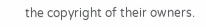the copyright of their owners.